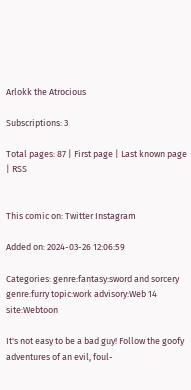Arlokk the Atrocious

Subscriptions: 3

Total pages: 87 | First page | Last known page | RSS


This comic on: Twitter Instagram

Added on: 2024-03-26 12:06:59

Categories: genre:fantasy:sword and sorcery genre:furry topic:work advisory:Web 14 site:Webtoon

It's not easy to be a bad guy! Follow the goofy adventures of an evil, foul-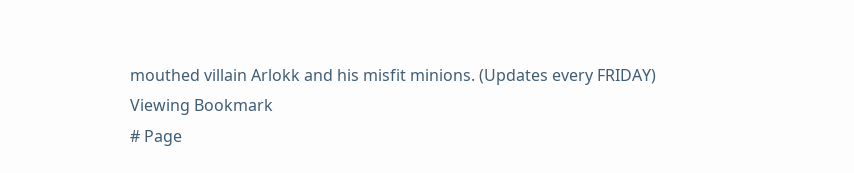mouthed villain Arlokk and his misfit minions. (Updates every FRIDAY)
Viewing Bookmark
# Page